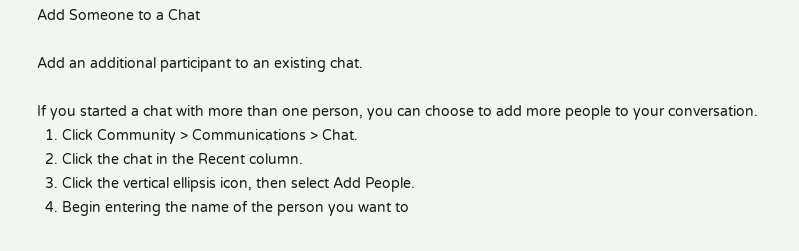Add Someone to a Chat

Add an additional participant to an existing chat.

If you started a chat with more than one person, you can choose to add more people to your conversation.
  1. Click Community > Communications > Chat.
  2. Click the chat in the Recent column.
  3. Click the vertical ellipsis icon, then select Add People.
  4. Begin entering the name of the person you want to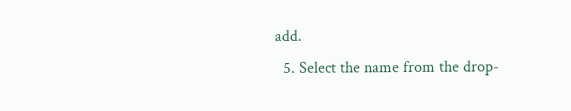add.
  5. Select the name from the drop-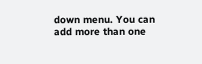down menu. You can add more than one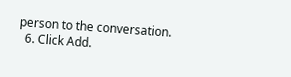person to the conversation.
  6. Click Add.